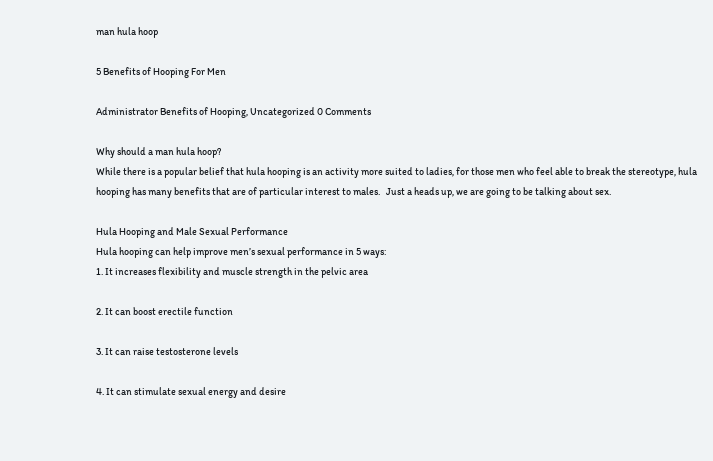man hula hoop

5 Benefits of Hooping For Men

Administrator Benefits of Hooping, Uncategorized 0 Comments

Why should a man hula hoop?
While there is a popular belief that hula hooping is an activity more suited to ladies, for those men who feel able to break the stereotype, hula hooping has many benefits that are of particular interest to males.   Just a heads up, we are going to be talking about sex.

Hula Hooping and Male Sexual Performance
Hula hooping can help improve men’s sexual performance in 5 ways:
1. It increases flexibility and muscle strength in the pelvic area

2. It can boost erectile function

3. It can raise testosterone levels

4. It can stimulate sexual energy and desire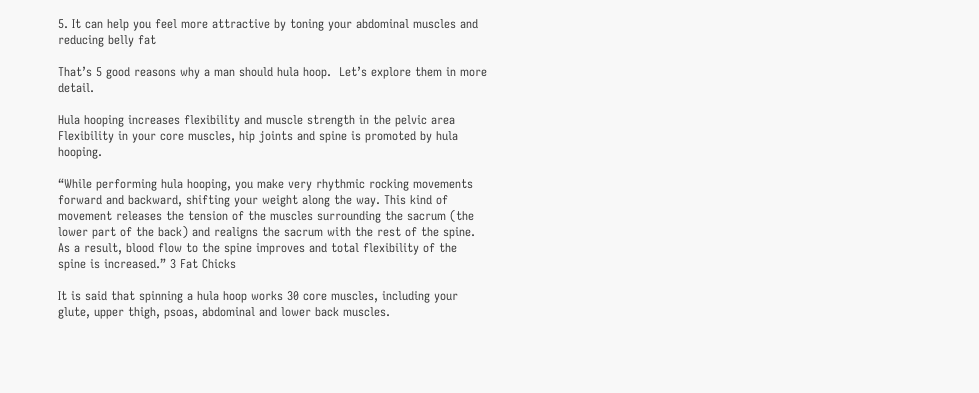5. It can help you feel more attractive by toning your abdominal muscles and reducing belly fat

That’s 5 good reasons why a man should hula hoop.  Let’s explore them in more detail.

Hula hooping increases flexibility and muscle strength in the pelvic area
Flexibility in your core muscles, hip joints and spine is promoted by hula hooping.

“While performing hula hooping, you make very rhythmic rocking movements forward and backward, shifting your weight along the way. This kind of movement releases the tension of the muscles surrounding the sacrum (the lower part of the back) and realigns the sacrum with the rest of the spine. As a result, blood flow to the spine improves and total flexibility of the spine is increased.” 3 Fat Chicks

It is said that spinning a hula hoop works 30 core muscles, including your glute, upper thigh, psoas, abdominal and lower back muscles.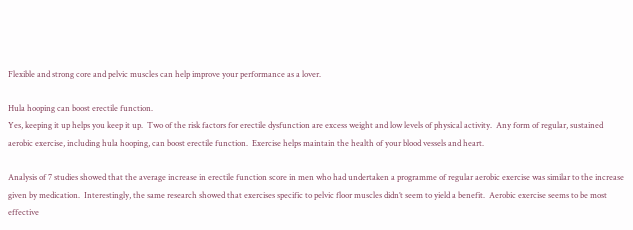Flexible and strong core and pelvic muscles can help improve your performance as a lover.

Hula hooping can boost erectile function.
Yes, keeping it up helps you keep it up.  Two of the risk factors for erectile dysfunction are excess weight and low levels of physical activity.  Any form of regular, sustained aerobic exercise, including hula hooping, can boost erectile function.  Exercise helps maintain the health of your blood vessels and heart.

Analysis of 7 studies showed that the average increase in erectile function score in men who had undertaken a programme of regular aerobic exercise was similar to the increase given by medication.  Interestingly, the same research showed that exercises specific to pelvic floor muscles didn’t seem to yield a benefit.  Aerobic exercise seems to be most effective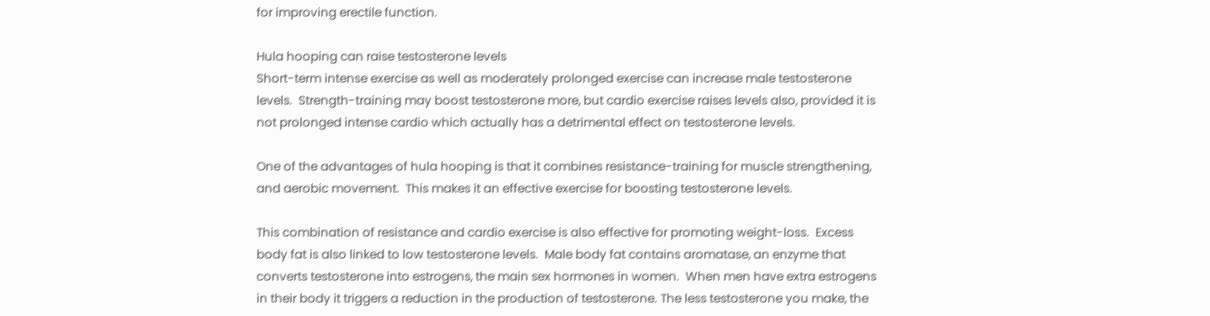for improving erectile function.

Hula hooping can raise testosterone levels
Short-term intense exercise as well as moderately prolonged exercise can increase male testosterone levels.  Strength-training may boost testosterone more, but cardio exercise raises levels also, provided it is not prolonged intense cardio which actually has a detrimental effect on testosterone levels.

One of the advantages of hula hooping is that it combines resistance-training for muscle strengthening, and aerobic movement.  This makes it an effective exercise for boosting testosterone levels.

This combination of resistance and cardio exercise is also effective for promoting weight-loss.  Excess body fat is also linked to low testosterone levels.  Male body fat contains aromatase, an enzyme that converts testosterone into estrogens, the main sex hormones in women.  When men have extra estrogens in their body it triggers a reduction in the production of testosterone. The less testosterone you make, the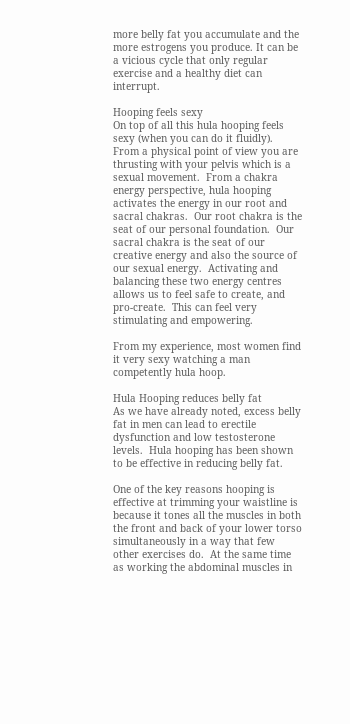more belly fat you accumulate and the more estrogens you produce. It can be a vicious cycle that only regular exercise and a healthy diet can interrupt.

Hooping feels sexy
On top of all this hula hooping feels sexy (when you can do it fluidly).  From a physical point of view you are thrusting with your pelvis which is a sexual movement.  From a chakra energy perspective, hula hooping activates the energy in our root and sacral chakras.  Our root chakra is the seat of our personal foundation.  Our sacral chakra is the seat of our creative energy and also the source of our sexual energy.  Activating and balancing these two energy centres allows us to feel safe to create, and pro-create.  This can feel very stimulating and empowering.

From my experience, most women find it very sexy watching a man competently hula hoop.

Hula Hooping reduces belly fat
As we have already noted, excess belly fat in men can lead to erectile dysfunction and low testosterone levels.  Hula hooping has been shown to be effective in reducing belly fat.

One of the key reasons hooping is effective at trimming your waistline is because it tones all the muscles in both the front and back of your lower torso simultaneously in a way that few other exercises do.  At the same time as working the abdominal muscles in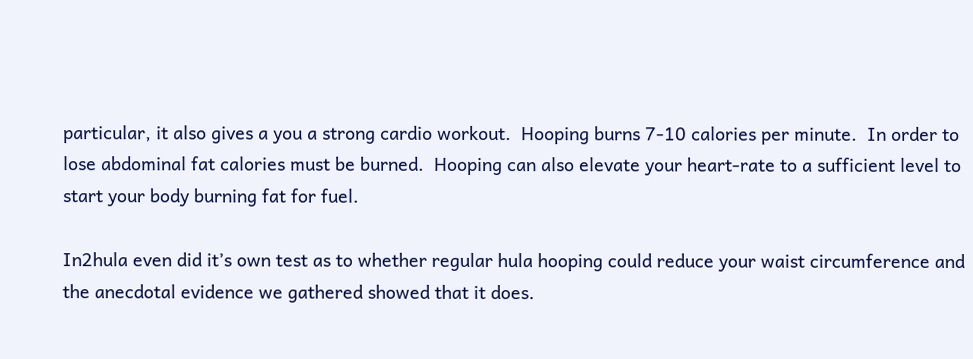particular, it also gives a you a strong cardio workout.  Hooping burns 7-10 calories per minute.  In order to lose abdominal fat calories must be burned.  Hooping can also elevate your heart-rate to a sufficient level to start your body burning fat for fuel.

In2hula even did it’s own test as to whether regular hula hooping could reduce your waist circumference and the anecdotal evidence we gathered showed that it does.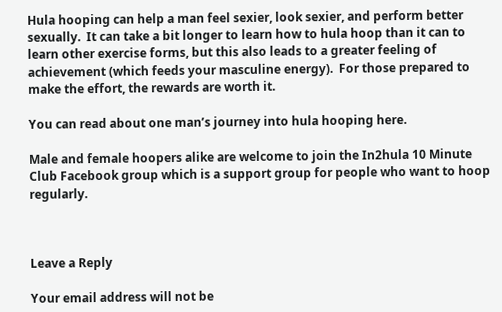Hula hooping can help a man feel sexier, look sexier, and perform better sexually.  It can take a bit longer to learn how to hula hoop than it can to learn other exercise forms, but this also leads to a greater feeling of achievement (which feeds your masculine energy).  For those prepared to make the effort, the rewards are worth it.

You can read about one man’s journey into hula hooping here.

Male and female hoopers alike are welcome to join the In2hula 10 Minute Club Facebook group which is a support group for people who want to hoop regularly.



Leave a Reply

Your email address will not be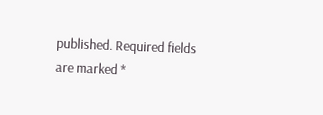published. Required fields are marked *